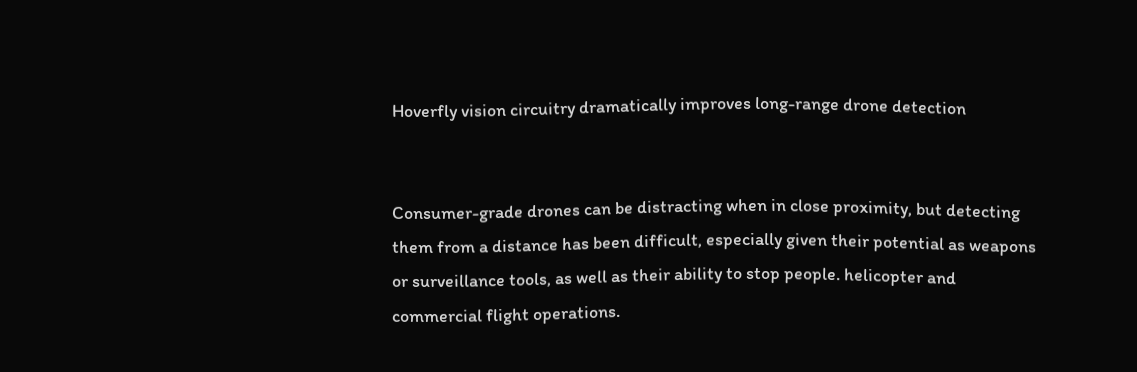Hoverfly vision circuitry dramatically improves long-range drone detection


Consumer-grade drones can be distracting when in close proximity, but detecting them from a distance has been difficult, especially given their potential as weapons or surveillance tools, as well as their ability to stop people. helicopter and commercial flight operations.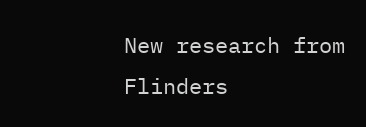New research from Flinders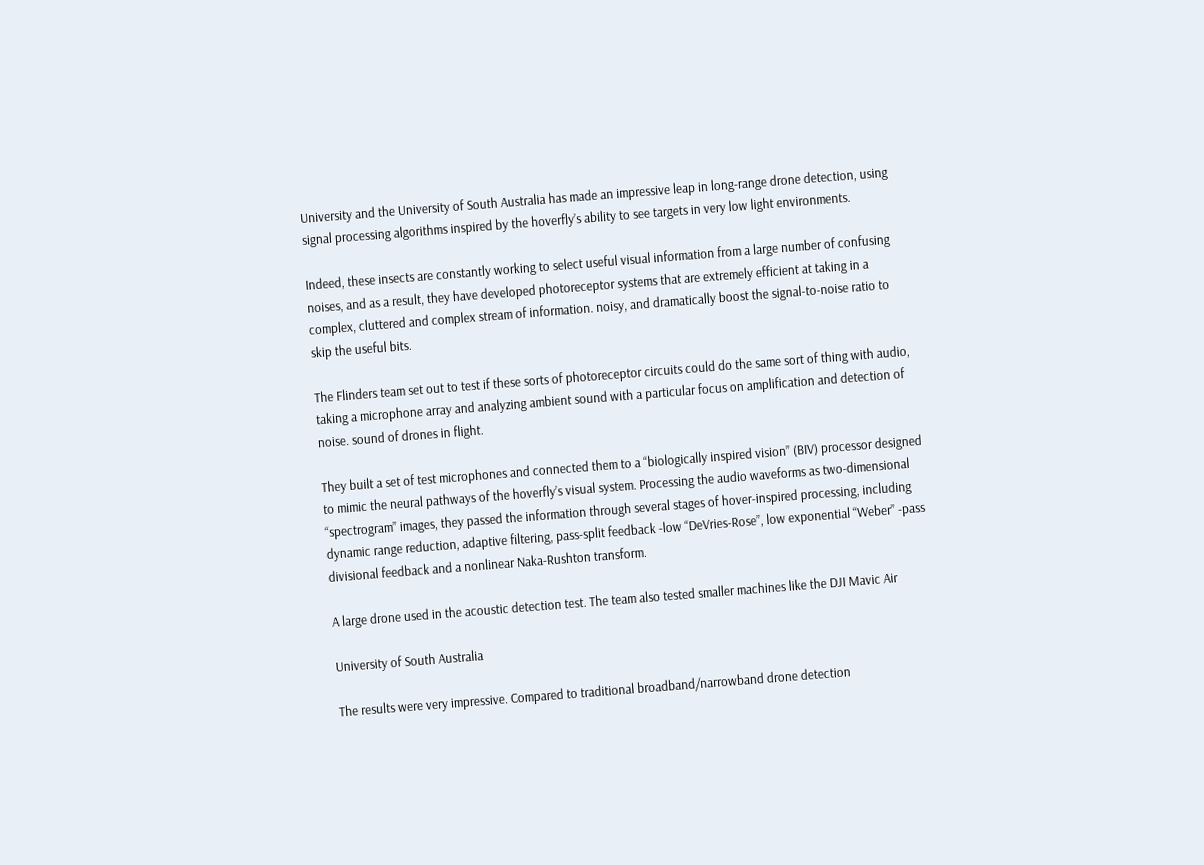University and the University of South Australia has made an impressive leap in long-range drone detection, using signal processing algorithms inspired by the hoverfly’s ability to see targets in very low light environments.

Indeed, these insects are constantly working to select useful visual information from a large number of confusing noises, and as a result, they have developed photoreceptor systems that are extremely efficient at taking in a complex, cluttered and complex stream of information. noisy, and dramatically boost the signal-to-noise ratio to skip the useful bits.

The Flinders team set out to test if these sorts of photoreceptor circuits could do the same sort of thing with audio, taking a microphone array and analyzing ambient sound with a particular focus on amplification and detection of noise. sound of drones in flight.

They built a set of test microphones and connected them to a “biologically inspired vision” (BIV) processor designed to mimic the neural pathways of the hoverfly’s visual system. Processing the audio waveforms as two-dimensional “spectrogram” images, they passed the information through several stages of hover-inspired processing, including dynamic range reduction, adaptive filtering, pass-split feedback -low “DeVries-Rose”, low exponential “Weber” -pass divisional feedback and a nonlinear Naka-Rushton transform.

A large drone used in the acoustic detection test. The team also tested smaller machines like the DJI Mavic Air

University of South Australia

The results were very impressive. Compared to traditional broadband/narrowband drone detection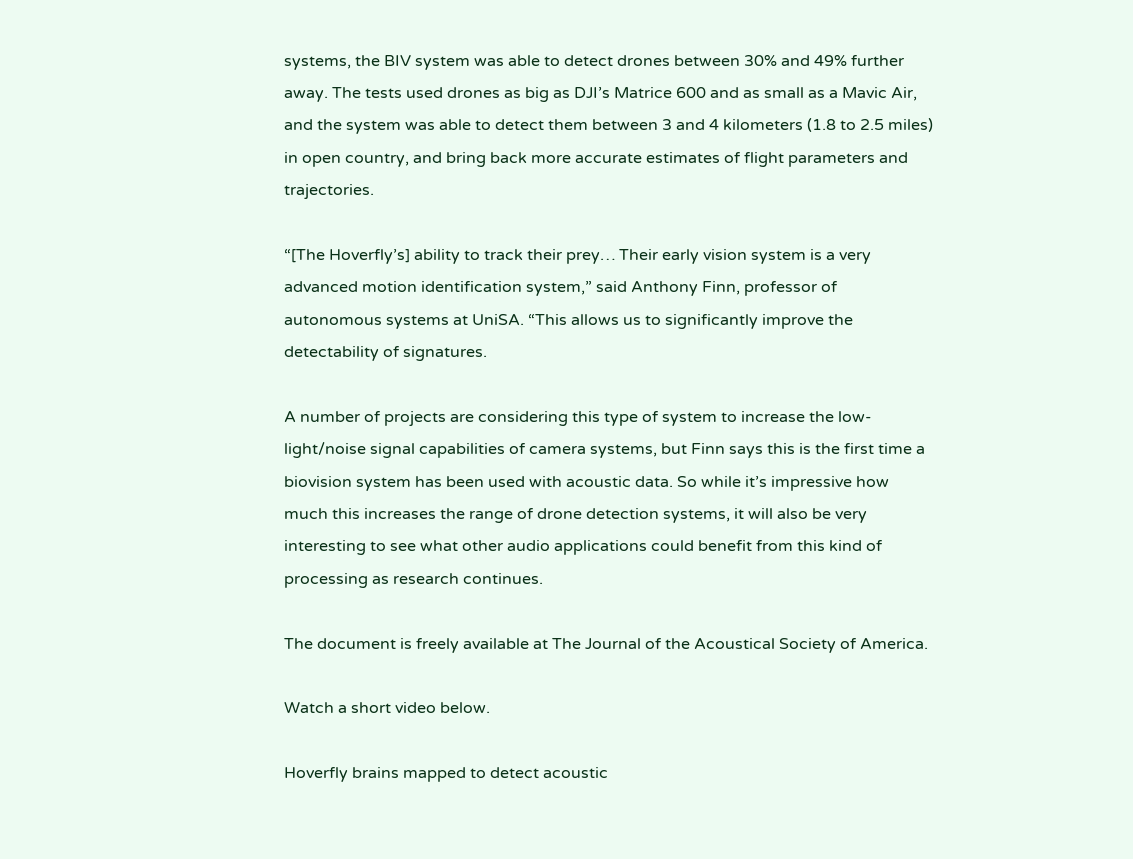systems, the BIV system was able to detect drones between 30% and 49% further away. The tests used drones as big as DJI’s Matrice 600 and as small as a Mavic Air, and the system was able to detect them between 3 and 4 kilometers (1.8 to 2.5 miles) in open country, and bring back more accurate estimates of flight parameters and trajectories.

“[The Hoverfly’s] ability to track their prey… Their early vision system is a very advanced motion identification system,” said Anthony Finn, professor of autonomous systems at UniSA. “This allows us to significantly improve the detectability of signatures.

A number of projects are considering this type of system to increase the low-light/noise signal capabilities of camera systems, but Finn says this is the first time a biovision system has been used with acoustic data. So while it’s impressive how much this increases the range of drone detection systems, it will also be very interesting to see what other audio applications could benefit from this kind of processing as research continues.

The document is freely available at The Journal of the Acoustical Society of America.

Watch a short video below.

Hoverfly brains mapped to detect acoustic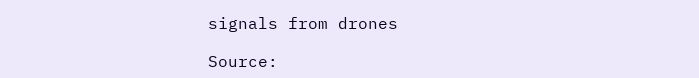signals from drones

Source: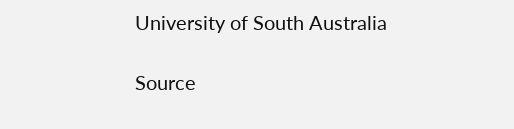University of South Australia

Source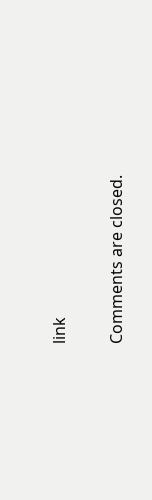link

Comments are closed.